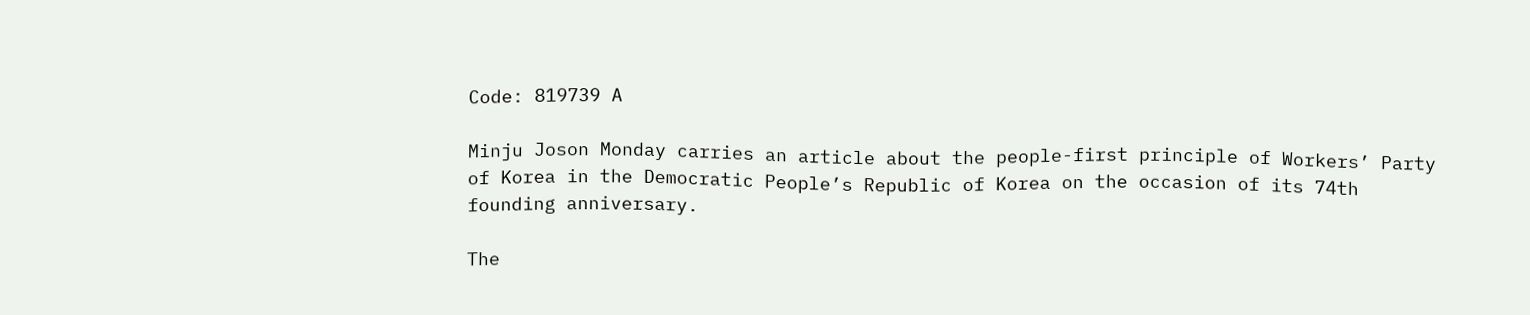Code: 819739 A

Minju Joson Monday carries an article about the people-first principle of Workers’ Party of Korea in the Democratic People’s Republic of Korea on the occasion of its 74th founding anniversary.

The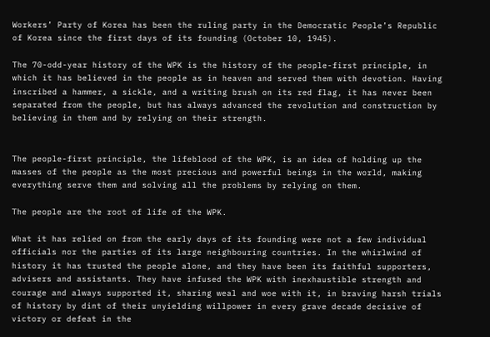Workers’ Party of Korea has been the ruling party in the Democratic People’s Republic of Korea since the first days of its founding (October 10, 1945).

The 70-odd-year history of the WPK is the history of the people-first principle, in which it has believed in the people as in heaven and served them with devotion. Having inscribed a hammer, a sickle, and a writing brush on its red flag, it has never been separated from the people, but has always advanced the revolution and construction by believing in them and by relying on their strength.


The people-first principle, the lifeblood of the WPK, is an idea of holding up the masses of the people as the most precious and powerful beings in the world, making everything serve them and solving all the problems by relying on them.

The people are the root of life of the WPK.

What it has relied on from the early days of its founding were not a few individual officials nor the parties of its large neighbouring countries. In the whirlwind of history it has trusted the people alone, and they have been its faithful supporters, advisers and assistants. They have infused the WPK with inexhaustible strength and courage and always supported it, sharing weal and woe with it, in braving harsh trials of history by dint of their unyielding willpower in every grave decade decisive of victory or defeat in the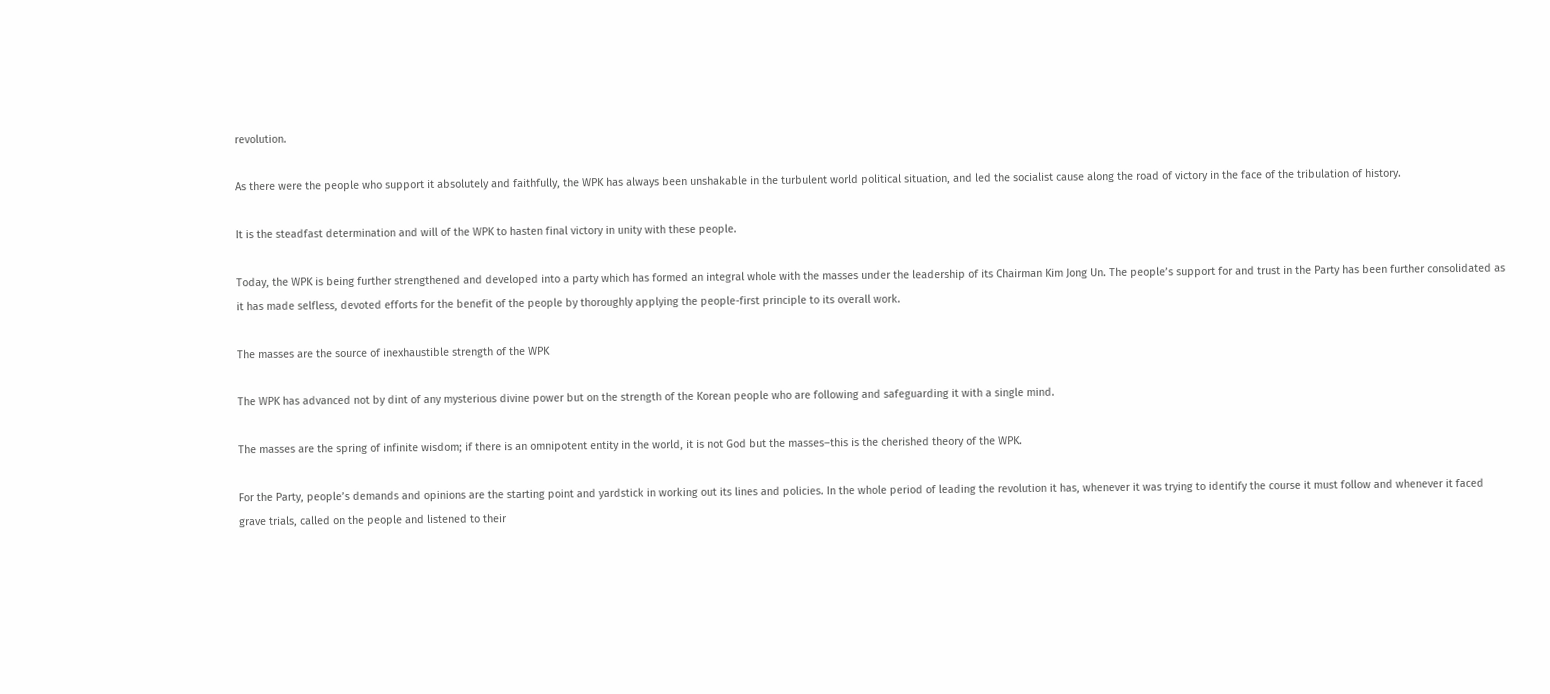revolution.

As there were the people who support it absolutely and faithfully, the WPK has always been unshakable in the turbulent world political situation, and led the socialist cause along the road of victory in the face of the tribulation of history.

It is the steadfast determination and will of the WPK to hasten final victory in unity with these people.

Today, the WPK is being further strengthened and developed into a party which has formed an integral whole with the masses under the leadership of its Chairman Kim Jong Un. The people’s support for and trust in the Party has been further consolidated as it has made selfless, devoted efforts for the benefit of the people by thoroughly applying the people-first principle to its overall work.

The masses are the source of inexhaustible strength of the WPK

The WPK has advanced not by dint of any mysterious divine power but on the strength of the Korean people who are following and safeguarding it with a single mind.

The masses are the spring of infinite wisdom; if there is an omnipotent entity in the world, it is not God but the masses–this is the cherished theory of the WPK.

For the Party, people’s demands and opinions are the starting point and yardstick in working out its lines and policies. In the whole period of leading the revolution it has, whenever it was trying to identify the course it must follow and whenever it faced grave trials, called on the people and listened to their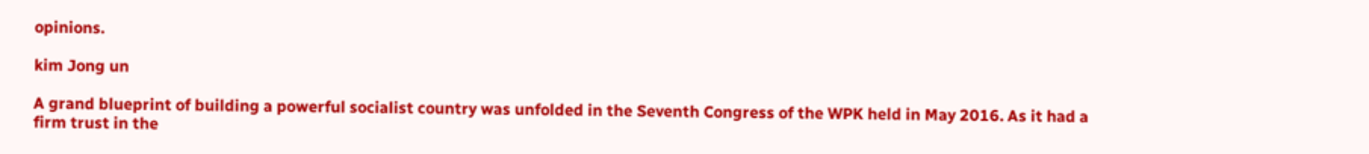opinions.

kim Jong un

A grand blueprint of building a powerful socialist country was unfolded in the Seventh Congress of the WPK held in May 2016. As it had a firm trust in the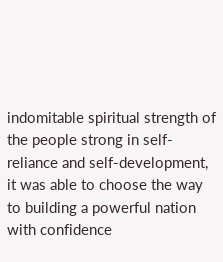indomitable spiritual strength of the people strong in self-reliance and self-development, it was able to choose the way to building a powerful nation with confidence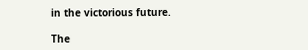in the victorious future.

The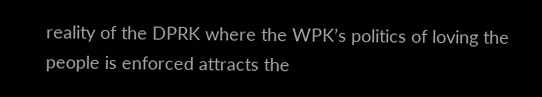reality of the DPRK where the WPK’s politics of loving the people is enforced attracts the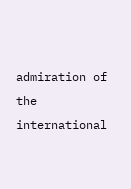admiration of the international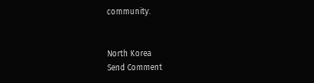community.


North Korea
Send Comment